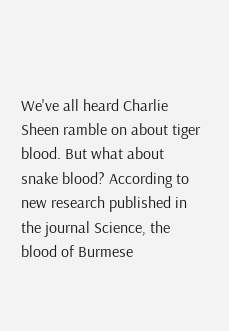We've all heard Charlie Sheen ramble on about tiger blood. But what about snake blood? According to new research published in the journal Science, the blood of Burmese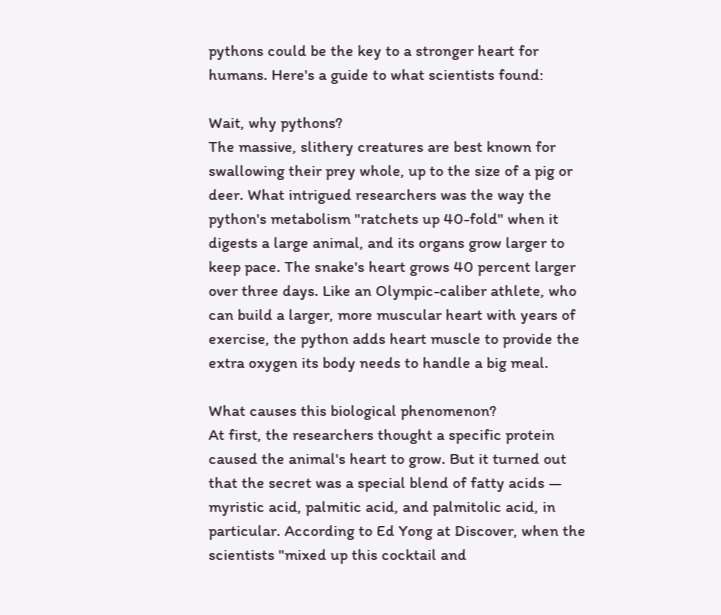pythons could be the key to a stronger heart for humans. Here's a guide to what scientists found:

Wait, why pythons?
The massive, slithery creatures are best known for swallowing their prey whole, up to the size of a pig or deer. What intrigued researchers was the way the python's metabolism "ratchets up 40-fold" when it digests a large animal, and its organs grow larger to keep pace. The snake's heart grows 40 percent larger over three days. Like an Olympic-caliber athlete, who can build a larger, more muscular heart with years of exercise, the python adds heart muscle to provide the extra oxygen its body needs to handle a big meal.

What causes this biological phenomenon?
At first, the researchers thought a specific protein caused the animal's heart to grow. But it turned out that the secret was a special blend of fatty acids — myristic acid, palmitic acid, and palmitolic acid, in particular. According to Ed Yong at Discover, when the scientists "mixed up this cocktail and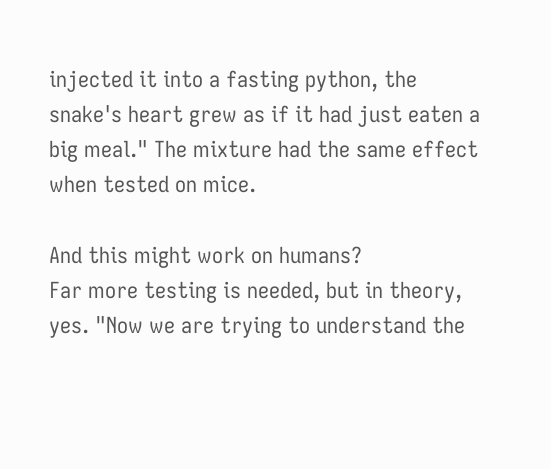injected it into a fasting python, the snake's heart grew as if it had just eaten a big meal." The mixture had the same effect when tested on mice.

And this might work on humans?
Far more testing is needed, but in theory, yes. "Now we are trying to understand the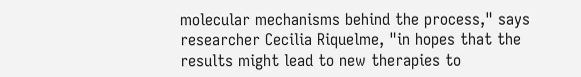molecular mechanisms behind the process," says researcher Cecilia Riquelme, "in hopes that the results might lead to new therapies to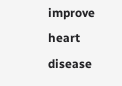improve heart disease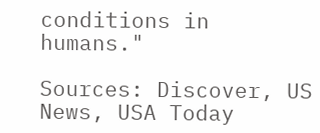conditions in humans."

Sources: Discover, US News, USA Today